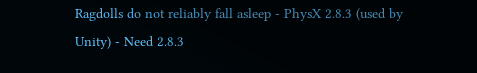Ragdolls do not reliably fall asleep - PhysX 2.8.3 (used by Unity) - Need 2.8.3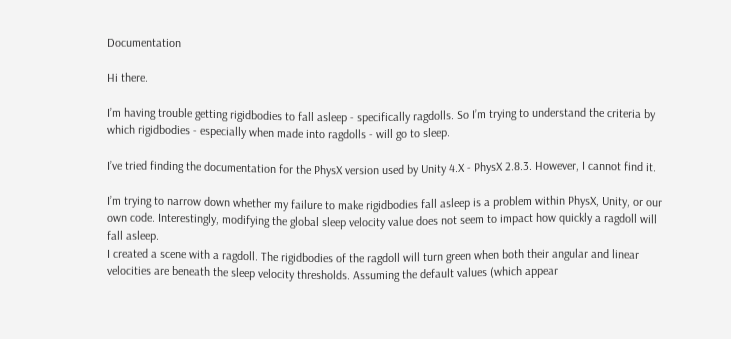Documentation

Hi there.

I’m having trouble getting rigidbodies to fall asleep - specifically ragdolls. So I’m trying to understand the criteria by which rigidbodies - especially when made into ragdolls - will go to sleep.

I’ve tried finding the documentation for the PhysX version used by Unity 4.X - PhysX 2.8.3. However, I cannot find it.

I’m trying to narrow down whether my failure to make rigidbodies fall asleep is a problem within PhysX, Unity, or our own code. Interestingly, modifying the global sleep velocity value does not seem to impact how quickly a ragdoll will fall asleep.
I created a scene with a ragdoll. The rigidbodies of the ragdoll will turn green when both their angular and linear velocities are beneath the sleep velocity thresholds. Assuming the default values (which appear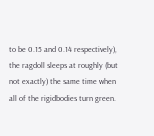to be 0.15 and 0.14 respectively), the ragdoll sleeps at roughly (but not exactly) the same time when all of the rigidbodies turn green.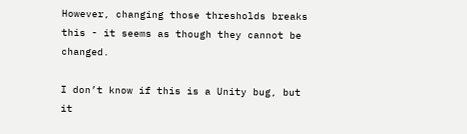However, changing those thresholds breaks this - it seems as though they cannot be changed.

I don’t know if this is a Unity bug, but it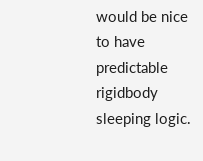would be nice to have predictable rigidbody sleeping logic.